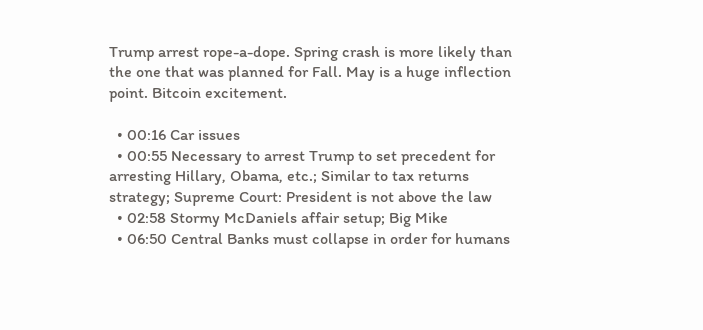Trump arrest rope-a-dope. Spring crash is more likely than the one that was planned for Fall. May is a huge inflection point. Bitcoin excitement.

  • 00:16 Car issues
  • 00:55 Necessary to arrest Trump to set precedent for arresting Hillary, Obama, etc.; Similar to tax returns strategy; Supreme Court: President is not above the law
  • 02:58 Stormy McDaniels affair setup; Big Mike
  • 06:50 Central Banks must collapse in order for humans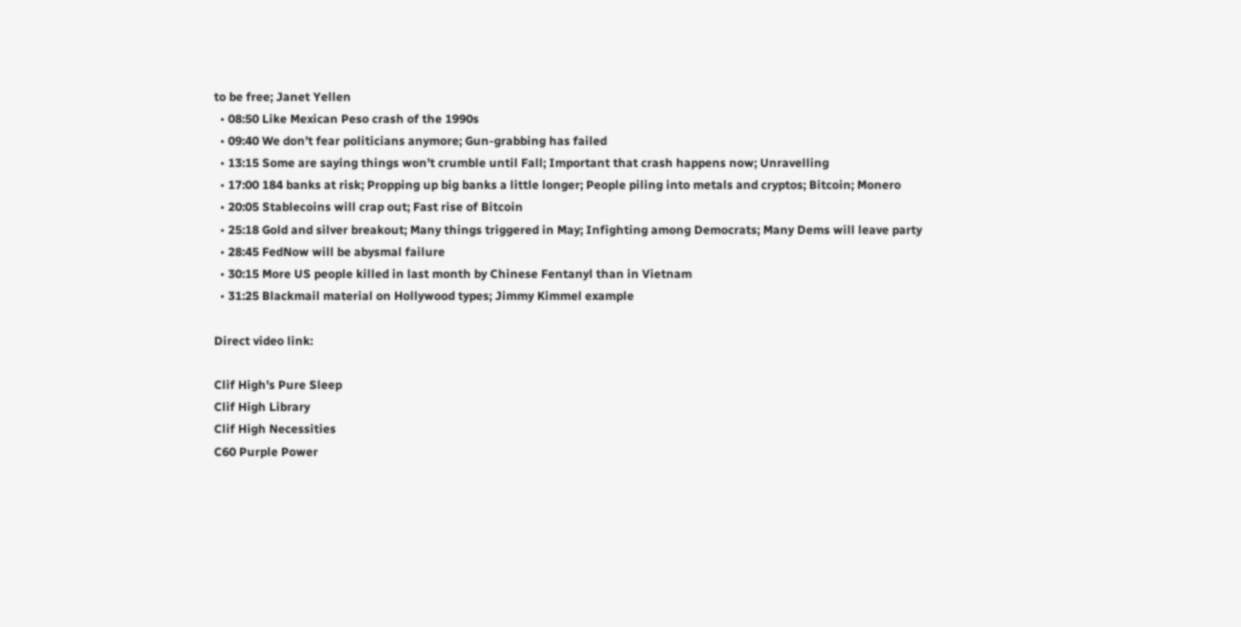to be free; Janet Yellen
  • 08:50 Like Mexican Peso crash of the 1990s
  • 09:40 We don’t fear politicians anymore; Gun-grabbing has failed
  • 13:15 Some are saying things won’t crumble until Fall; Important that crash happens now; Unravelling
  • 17:00 184 banks at risk; Propping up big banks a little longer; People piling into metals and cryptos; Bitcoin; Monero
  • 20:05 Stablecoins will crap out; Fast rise of Bitcoin
  • 25:18 Gold and silver breakout; Many things triggered in May; Infighting among Democrats; Many Dems will leave party
  • 28:45 FedNow will be abysmal failure
  • 30:15 More US people killed in last month by Chinese Fentanyl than in Vietnam
  • 31:25 Blackmail material on Hollywood types; Jimmy Kimmel example

Direct video link:

Clif High's Pure Sleep
Clif High Library
Clif High Necessities
C60 Purple Power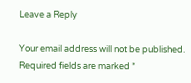Leave a Reply

Your email address will not be published. Required fields are marked *